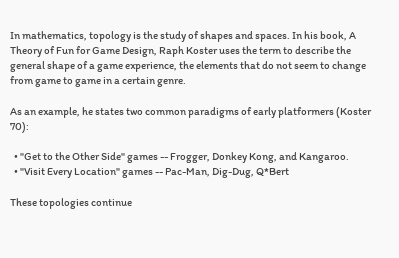In mathematics, topology is the study of shapes and spaces. In his book, A Theory of Fun for Game Design, Raph Koster uses the term to describe the general shape of a game experience, the elements that do not seem to change from game to game in a certain genre.

As an example, he states two common paradigms of early platformers (Koster 70):

  • "Get to the Other Side" games -- Frogger, Donkey Kong, and Kangaroo.
  • "Visit Every Location" games -- Pac-Man, Dig-Dug, Q*Bert

These topologies continue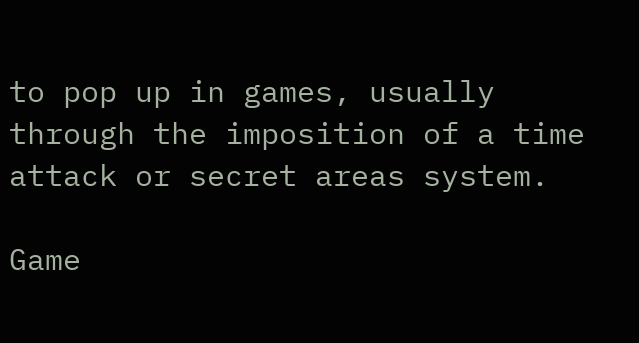to pop up in games, usually through the imposition of a time attack or secret areas system.

Game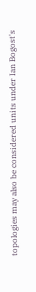topologies may also be considered units under Ian Bogost's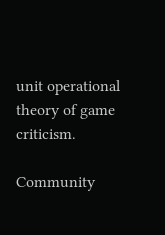unit operational theory of game criticism.

Community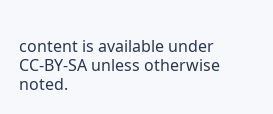content is available under CC-BY-SA unless otherwise noted.